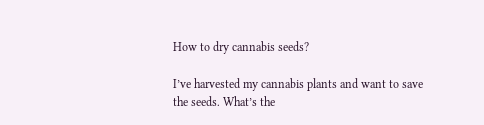How to dry cannabis seeds?

I’ve harvested my cannabis plants and want to save the seeds. What’s the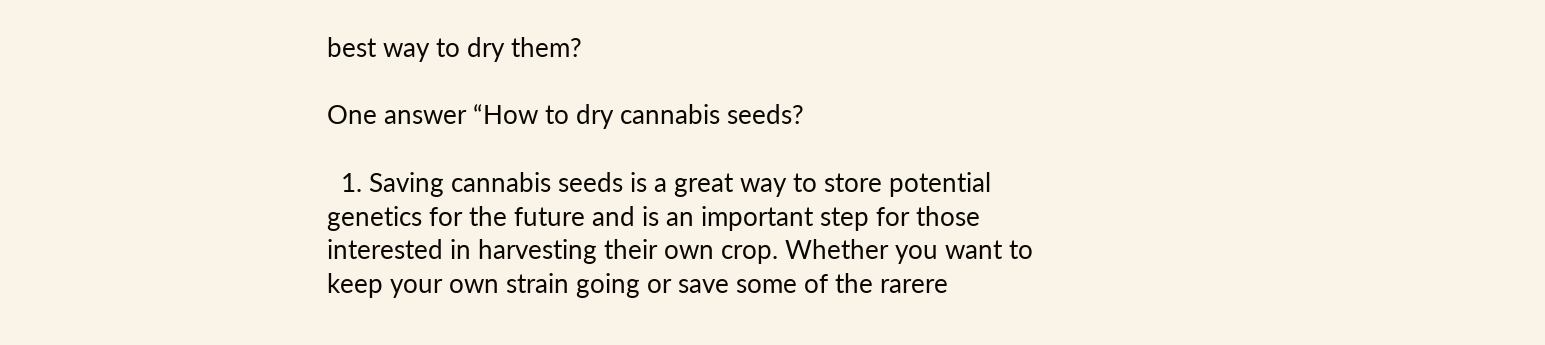best way to dry them?

One answer “How to dry cannabis seeds?

  1. Saving cannabis seeds is a great way to store potential genetics for the future and is an important step for those interested in harvesting their own crop. Whether you want to keep your own strain going or save some of the rarere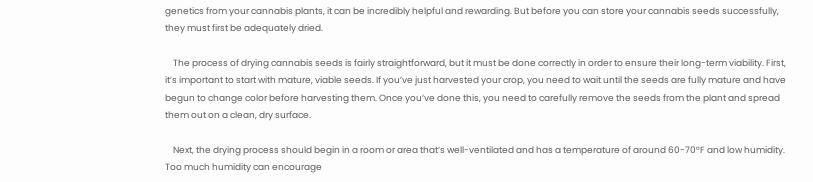genetics from your cannabis plants, it can be incredibly helpful and rewarding. But before you can store your cannabis seeds successfully, they must first be adequately dried.

    The process of drying cannabis seeds is fairly straightforward, but it must be done correctly in order to ensure their long-term viability. First, it’s important to start with mature, viable seeds. If you’ve just harvested your crop, you need to wait until the seeds are fully mature and have begun to change color before harvesting them. Once you’ve done this, you need to carefully remove the seeds from the plant and spread them out on a clean, dry surface.

    Next, the drying process should begin in a room or area that’s well-ventilated and has a temperature of around 60-70°F and low humidity. Too much humidity can encourage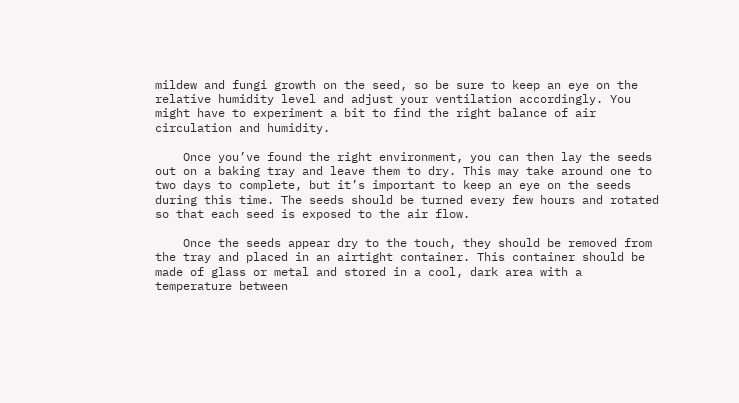mildew and fungi growth on the seed, so be sure to keep an eye on the relative humidity level and adjust your ventilation accordingly. You might have to experiment a bit to find the right balance of air circulation and humidity.

    Once you’ve found the right environment, you can then lay the seeds out on a baking tray and leave them to dry. This may take around one to two days to complete, but it’s important to keep an eye on the seeds during this time. The seeds should be turned every few hours and rotated so that each seed is exposed to the air flow.

    Once the seeds appear dry to the touch, they should be removed from the tray and placed in an airtight container. This container should be made of glass or metal and stored in a cool, dark area with a temperature between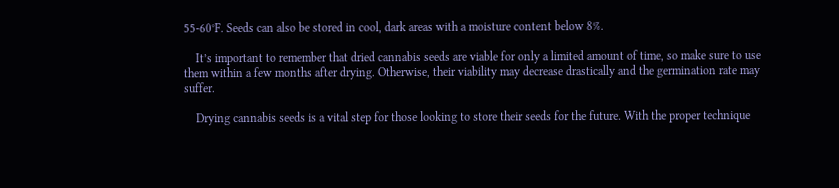55-60°F. Seeds can also be stored in cool, dark areas with a moisture content below 8%.

    It’s important to remember that dried cannabis seeds are viable for only a limited amount of time, so make sure to use them within a few months after drying. Otherwise, their viability may decrease drastically and the germination rate may suffer.

    Drying cannabis seeds is a vital step for those looking to store their seeds for the future. With the proper technique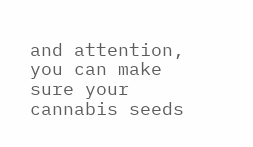and attention, you can make sure your cannabis seeds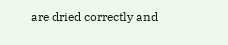are dried correctly and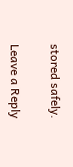stored safely.

Leave a Reply